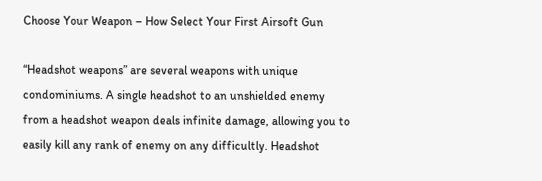Choose Your Weapon – How Select Your First Airsoft Gun

“Headshot weapons” are several weapons with unique condominiums. A single headshot to an unshielded enemy from a headshot weapon deals infinite damage, allowing you to easily kill any rank of enemy on any difficultly. Headshot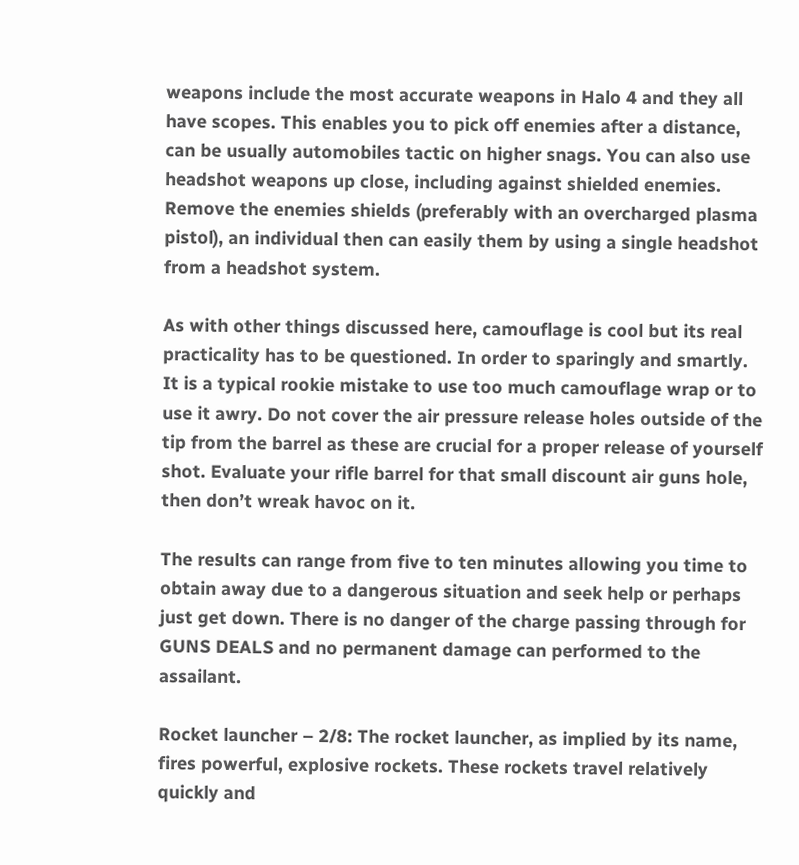weapons include the most accurate weapons in Halo 4 and they all have scopes. This enables you to pick off enemies after a distance, can be usually automobiles tactic on higher snags. You can also use headshot weapons up close, including against shielded enemies. Remove the enemies shields (preferably with an overcharged plasma pistol), an individual then can easily them by using a single headshot from a headshot system.

As with other things discussed here, camouflage is cool but its real practicality has to be questioned. In order to sparingly and smartly. It is a typical rookie mistake to use too much camouflage wrap or to use it awry. Do not cover the air pressure release holes outside of the tip from the barrel as these are crucial for a proper release of yourself shot. Evaluate your rifle barrel for that small discount air guns hole, then don’t wreak havoc on it.

The results can range from five to ten minutes allowing you time to obtain away due to a dangerous situation and seek help or perhaps just get down. There is no danger of the charge passing through for GUNS DEALS and no permanent damage can performed to the assailant.

Rocket launcher – 2/8: The rocket launcher, as implied by its name, fires powerful, explosive rockets. These rockets travel relatively quickly and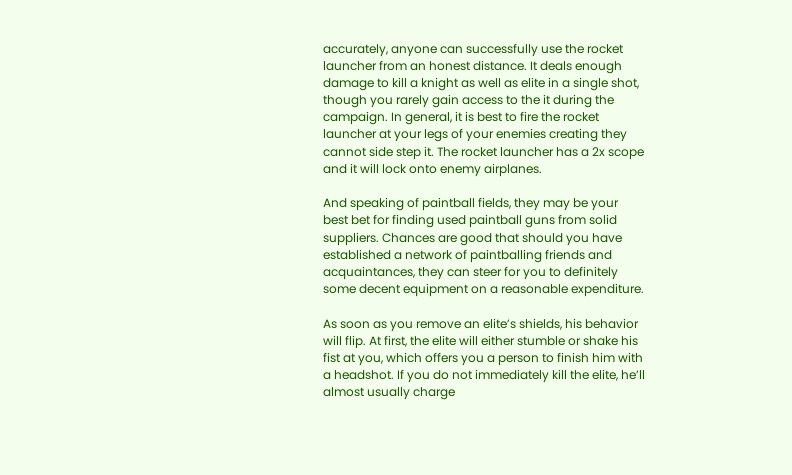accurately, anyone can successfully use the rocket launcher from an honest distance. It deals enough damage to kill a knight as well as elite in a single shot, though you rarely gain access to the it during the campaign. In general, it is best to fire the rocket launcher at your legs of your enemies creating they cannot side step it. The rocket launcher has a 2x scope and it will lock onto enemy airplanes.

And speaking of paintball fields, they may be your best bet for finding used paintball guns from solid suppliers. Chances are good that should you have established a network of paintballing friends and acquaintances, they can steer for you to definitely some decent equipment on a reasonable expenditure.

As soon as you remove an elite’s shields, his behavior will flip. At first, the elite will either stumble or shake his fist at you, which offers you a person to finish him with a headshot. If you do not immediately kill the elite, he’ll almost usually charge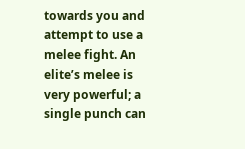towards you and attempt to use a melee fight. An elite’s melee is very powerful; a single punch can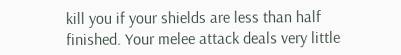kill you if your shields are less than half finished. Your melee attack deals very little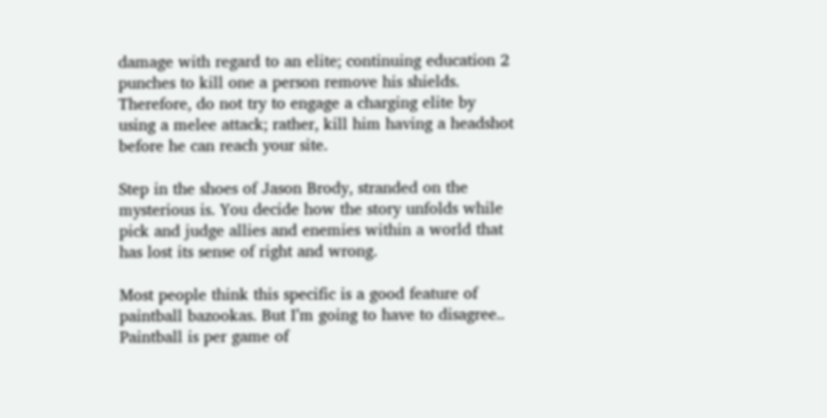damage with regard to an elite; continuing education 2 punches to kill one a person remove his shields. Therefore, do not try to engage a charging elite by using a melee attack; rather, kill him having a headshot before he can reach your site.

Step in the shoes of Jason Brody, stranded on the mysterious is. You decide how the story unfolds while pick and judge allies and enemies within a world that has lost its sense of right and wrong.

Most people think this specific is a good feature of paintball bazookas. But I’m going to have to disagree.. Paintball is per game of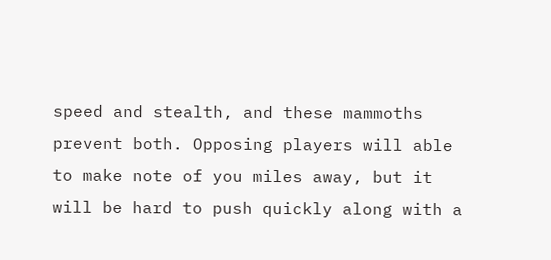speed and stealth, and these mammoths prevent both. Opposing players will able to make note of you miles away, but it will be hard to push quickly along with a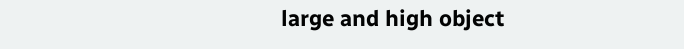large and high object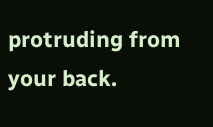protruding from your back.